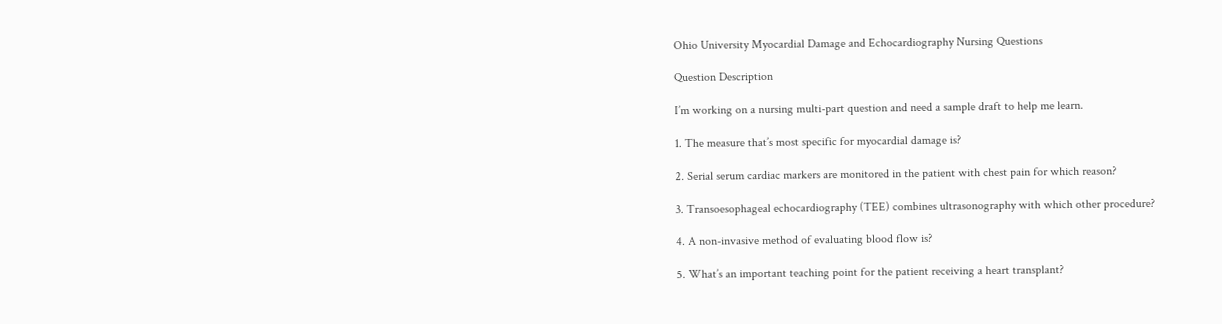Ohio University Myocardial Damage and Echocardiography Nursing Questions

Question Description

I’m working on a nursing multi-part question and need a sample draft to help me learn.

1. The measure that’s most specific for myocardial damage is?

2. Serial serum cardiac markers are monitored in the patient with chest pain for which reason?

3. Transoesophageal echocardiography (TEE) combines ultrasonography with which other procedure?

4. A non-invasive method of evaluating blood flow is?

5. What’s an important teaching point for the patient receiving a heart transplant?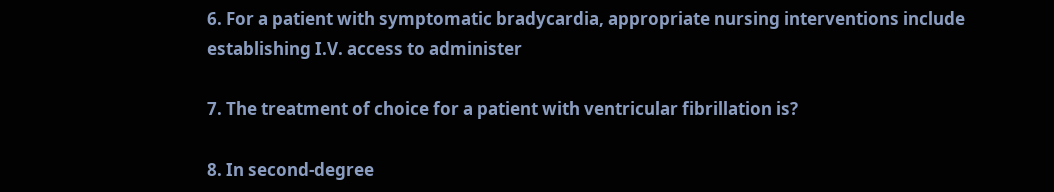6. For a patient with symptomatic bradycardia, appropriate nursing interventions include establishing I.V. access to administer

7. The treatment of choice for a patient with ventricular fibrillation is?

8. In second-degree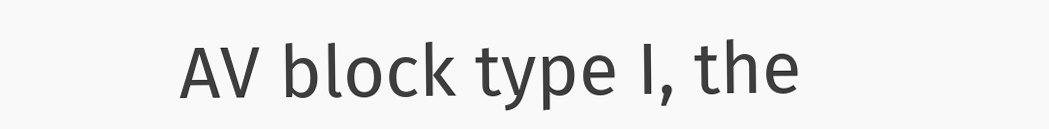AV block type I, the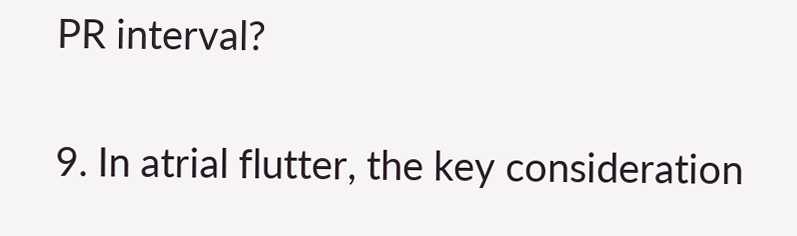PR interval?

9. In atrial flutter, the key consideration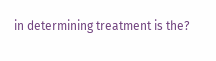in determining treatment is the?